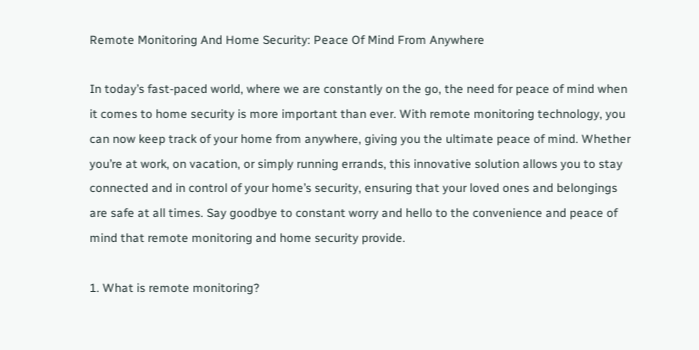Remote Monitoring And Home Security: Peace Of Mind From Anywhere

In today’s fast-paced world, where we are constantly on the go, the need for peace of mind when it comes to home security is more important than ever. With remote monitoring technology, you can now keep track of your home from anywhere, giving you the ultimate peace of mind. Whether you’re at work, on vacation, or simply running errands, this innovative solution allows you to stay connected and in control of your home’s security, ensuring that your loved ones and belongings are safe at all times. Say goodbye to constant worry and hello to the convenience and peace of mind that remote monitoring and home security provide.

1. What is remote monitoring?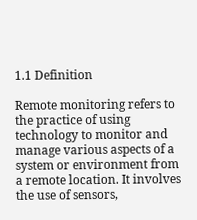1.1 Definition

Remote monitoring refers to the practice of using technology to monitor and manage various aspects of a system or environment from a remote location. It involves the use of sensors,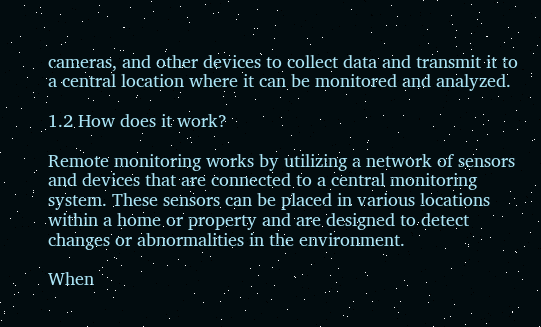cameras, and other devices to collect data and transmit it to a central location where it can be monitored and analyzed.

1.2 How does it work?

Remote monitoring works by utilizing a network of sensors and devices that are connected to a central monitoring system. These sensors can be placed in various locations within a home or property and are designed to detect changes or abnormalities in the environment.

When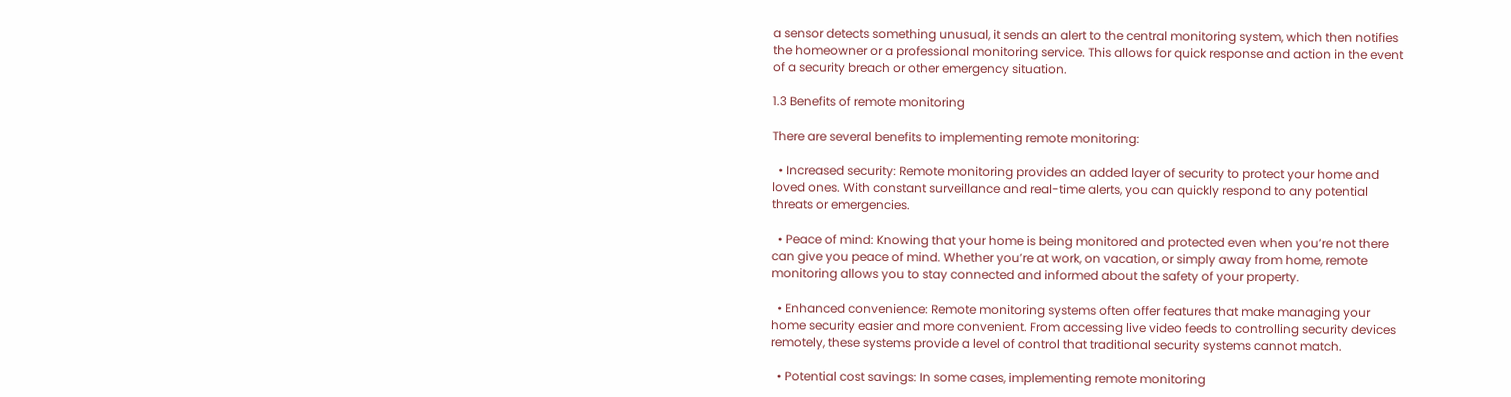a sensor detects something unusual, it sends an alert to the central monitoring system, which then notifies the homeowner or a professional monitoring service. This allows for quick response and action in the event of a security breach or other emergency situation.

1.3 Benefits of remote monitoring

There are several benefits to implementing remote monitoring:

  • Increased security: Remote monitoring provides an added layer of security to protect your home and loved ones. With constant surveillance and real-time alerts, you can quickly respond to any potential threats or emergencies.

  • Peace of mind: Knowing that your home is being monitored and protected even when you’re not there can give you peace of mind. Whether you’re at work, on vacation, or simply away from home, remote monitoring allows you to stay connected and informed about the safety of your property.

  • Enhanced convenience: Remote monitoring systems often offer features that make managing your home security easier and more convenient. From accessing live video feeds to controlling security devices remotely, these systems provide a level of control that traditional security systems cannot match.

  • Potential cost savings: In some cases, implementing remote monitoring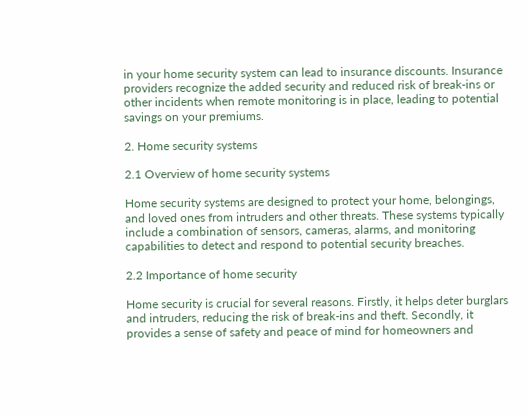in your home security system can lead to insurance discounts. Insurance providers recognize the added security and reduced risk of break-ins or other incidents when remote monitoring is in place, leading to potential savings on your premiums.

2. Home security systems

2.1 Overview of home security systems

Home security systems are designed to protect your home, belongings, and loved ones from intruders and other threats. These systems typically include a combination of sensors, cameras, alarms, and monitoring capabilities to detect and respond to potential security breaches.

2.2 Importance of home security

Home security is crucial for several reasons. Firstly, it helps deter burglars and intruders, reducing the risk of break-ins and theft. Secondly, it provides a sense of safety and peace of mind for homeowners and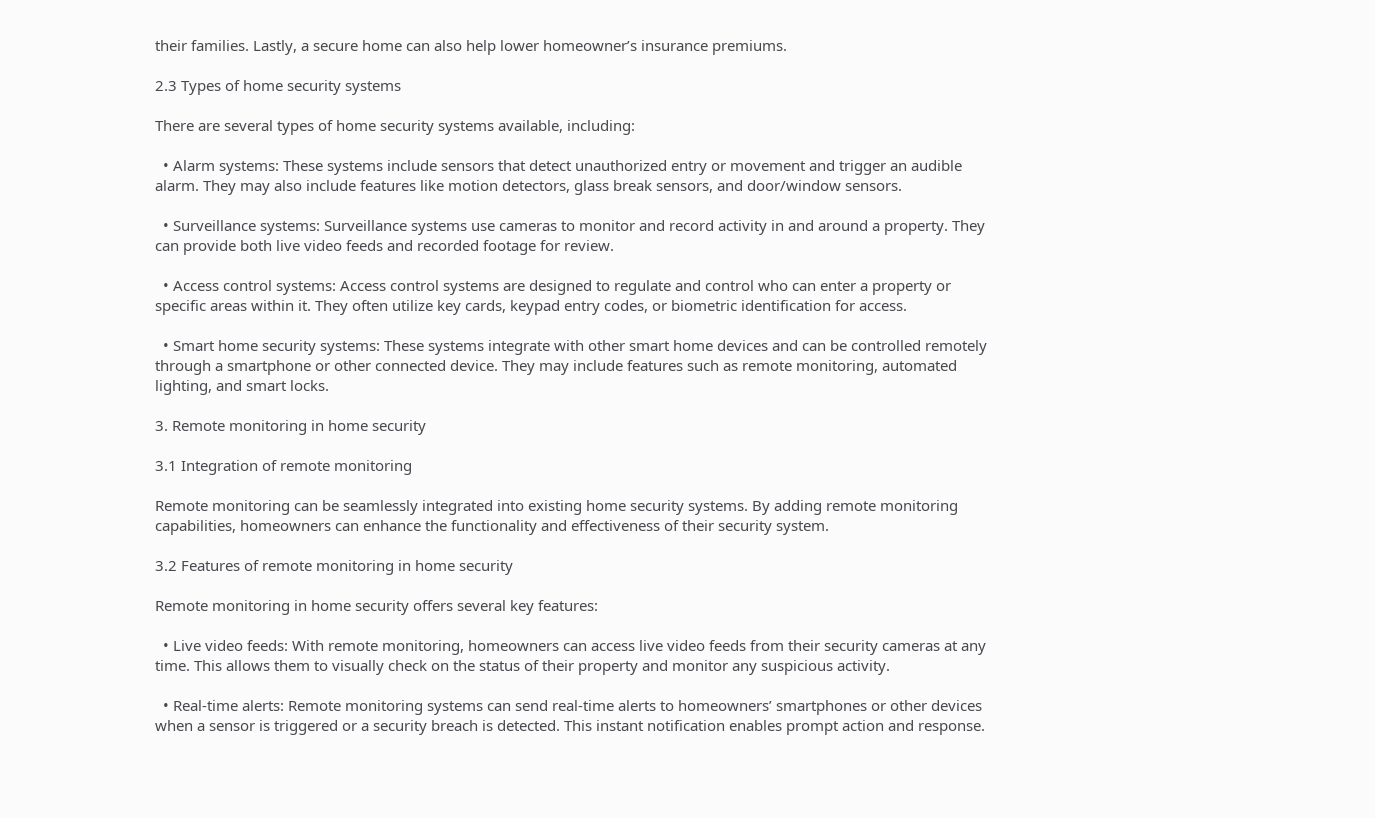their families. Lastly, a secure home can also help lower homeowner’s insurance premiums.

2.3 Types of home security systems

There are several types of home security systems available, including:

  • Alarm systems: These systems include sensors that detect unauthorized entry or movement and trigger an audible alarm. They may also include features like motion detectors, glass break sensors, and door/window sensors.

  • Surveillance systems: Surveillance systems use cameras to monitor and record activity in and around a property. They can provide both live video feeds and recorded footage for review.

  • Access control systems: Access control systems are designed to regulate and control who can enter a property or specific areas within it. They often utilize key cards, keypad entry codes, or biometric identification for access.

  • Smart home security systems: These systems integrate with other smart home devices and can be controlled remotely through a smartphone or other connected device. They may include features such as remote monitoring, automated lighting, and smart locks.

3. Remote monitoring in home security

3.1 Integration of remote monitoring

Remote monitoring can be seamlessly integrated into existing home security systems. By adding remote monitoring capabilities, homeowners can enhance the functionality and effectiveness of their security system.

3.2 Features of remote monitoring in home security

Remote monitoring in home security offers several key features:

  • Live video feeds: With remote monitoring, homeowners can access live video feeds from their security cameras at any time. This allows them to visually check on the status of their property and monitor any suspicious activity.

  • Real-time alerts: Remote monitoring systems can send real-time alerts to homeowners’ smartphones or other devices when a sensor is triggered or a security breach is detected. This instant notification enables prompt action and response.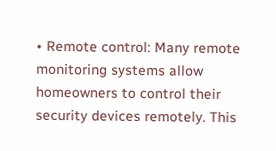• Remote control: Many remote monitoring systems allow homeowners to control their security devices remotely. This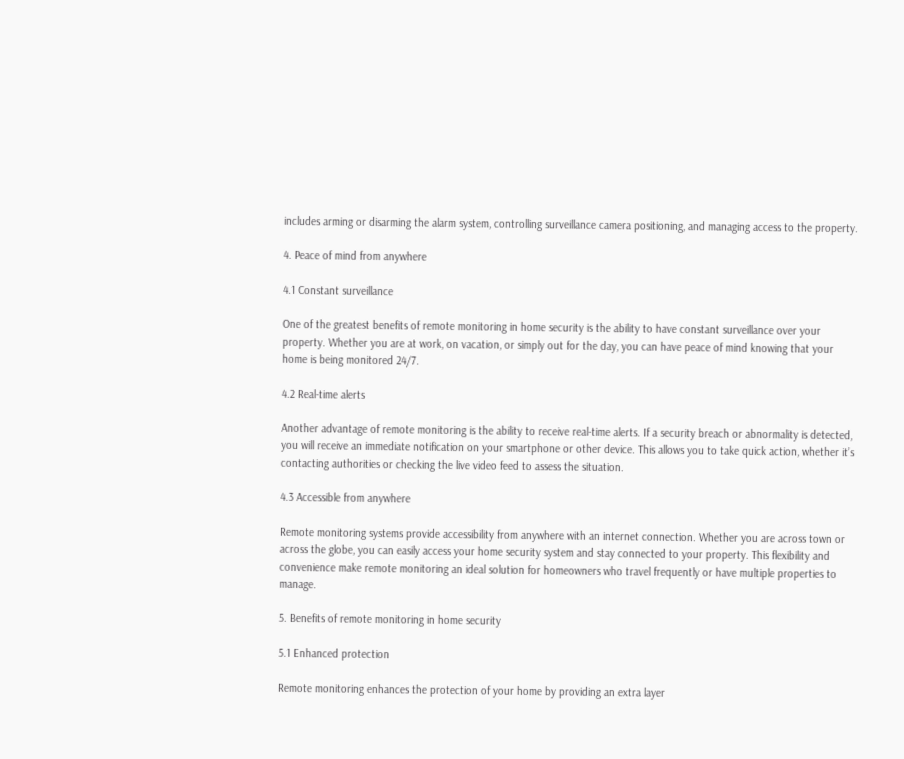includes arming or disarming the alarm system, controlling surveillance camera positioning, and managing access to the property.

4. Peace of mind from anywhere

4.1 Constant surveillance

One of the greatest benefits of remote monitoring in home security is the ability to have constant surveillance over your property. Whether you are at work, on vacation, or simply out for the day, you can have peace of mind knowing that your home is being monitored 24/7.

4.2 Real-time alerts

Another advantage of remote monitoring is the ability to receive real-time alerts. If a security breach or abnormality is detected, you will receive an immediate notification on your smartphone or other device. This allows you to take quick action, whether it’s contacting authorities or checking the live video feed to assess the situation.

4.3 Accessible from anywhere

Remote monitoring systems provide accessibility from anywhere with an internet connection. Whether you are across town or across the globe, you can easily access your home security system and stay connected to your property. This flexibility and convenience make remote monitoring an ideal solution for homeowners who travel frequently or have multiple properties to manage.

5. Benefits of remote monitoring in home security

5.1 Enhanced protection

Remote monitoring enhances the protection of your home by providing an extra layer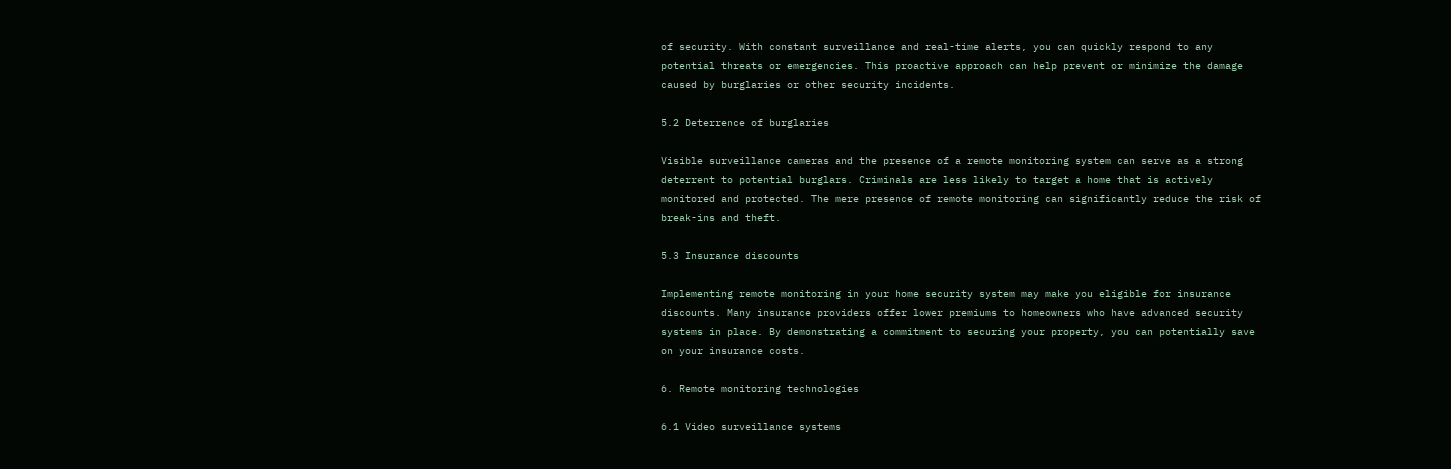of security. With constant surveillance and real-time alerts, you can quickly respond to any potential threats or emergencies. This proactive approach can help prevent or minimize the damage caused by burglaries or other security incidents.

5.2 Deterrence of burglaries

Visible surveillance cameras and the presence of a remote monitoring system can serve as a strong deterrent to potential burglars. Criminals are less likely to target a home that is actively monitored and protected. The mere presence of remote monitoring can significantly reduce the risk of break-ins and theft.

5.3 Insurance discounts

Implementing remote monitoring in your home security system may make you eligible for insurance discounts. Many insurance providers offer lower premiums to homeowners who have advanced security systems in place. By demonstrating a commitment to securing your property, you can potentially save on your insurance costs.

6. Remote monitoring technologies

6.1 Video surveillance systems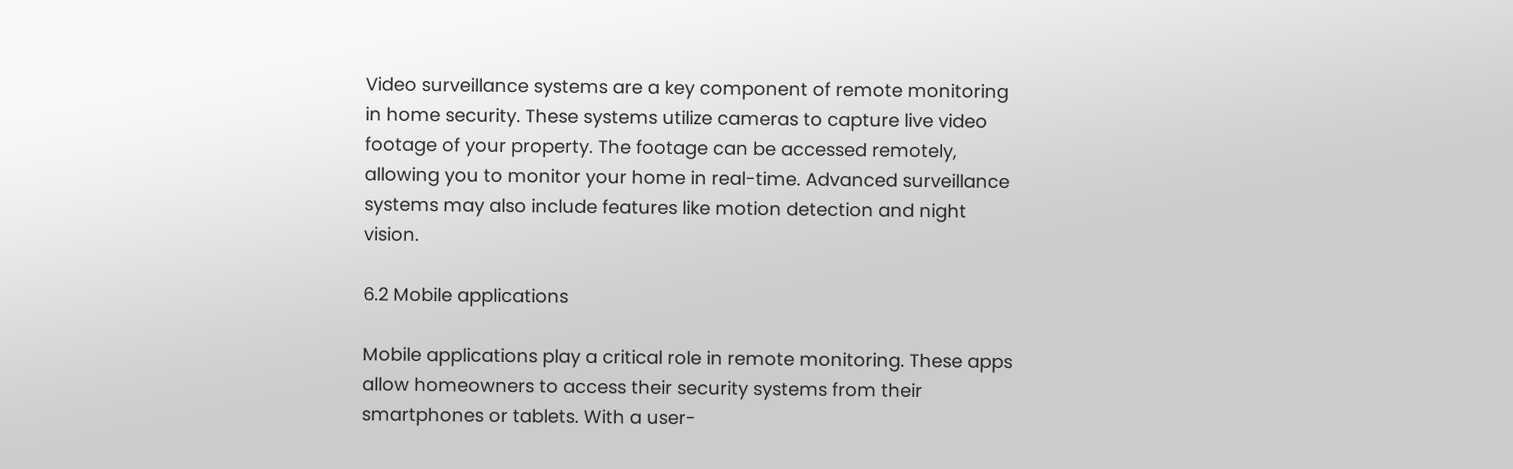Video surveillance systems are a key component of remote monitoring in home security. These systems utilize cameras to capture live video footage of your property. The footage can be accessed remotely, allowing you to monitor your home in real-time. Advanced surveillance systems may also include features like motion detection and night vision.

6.2 Mobile applications

Mobile applications play a critical role in remote monitoring. These apps allow homeowners to access their security systems from their smartphones or tablets. With a user-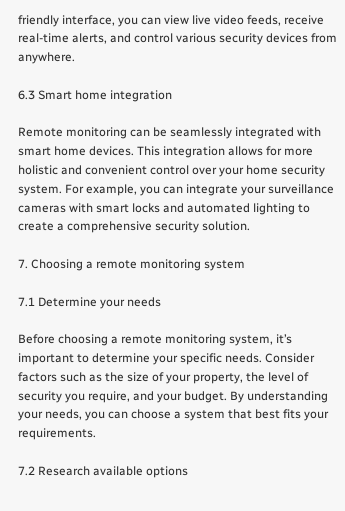friendly interface, you can view live video feeds, receive real-time alerts, and control various security devices from anywhere.

6.3 Smart home integration

Remote monitoring can be seamlessly integrated with smart home devices. This integration allows for more holistic and convenient control over your home security system. For example, you can integrate your surveillance cameras with smart locks and automated lighting to create a comprehensive security solution.

7. Choosing a remote monitoring system

7.1 Determine your needs

Before choosing a remote monitoring system, it’s important to determine your specific needs. Consider factors such as the size of your property, the level of security you require, and your budget. By understanding your needs, you can choose a system that best fits your requirements.

7.2 Research available options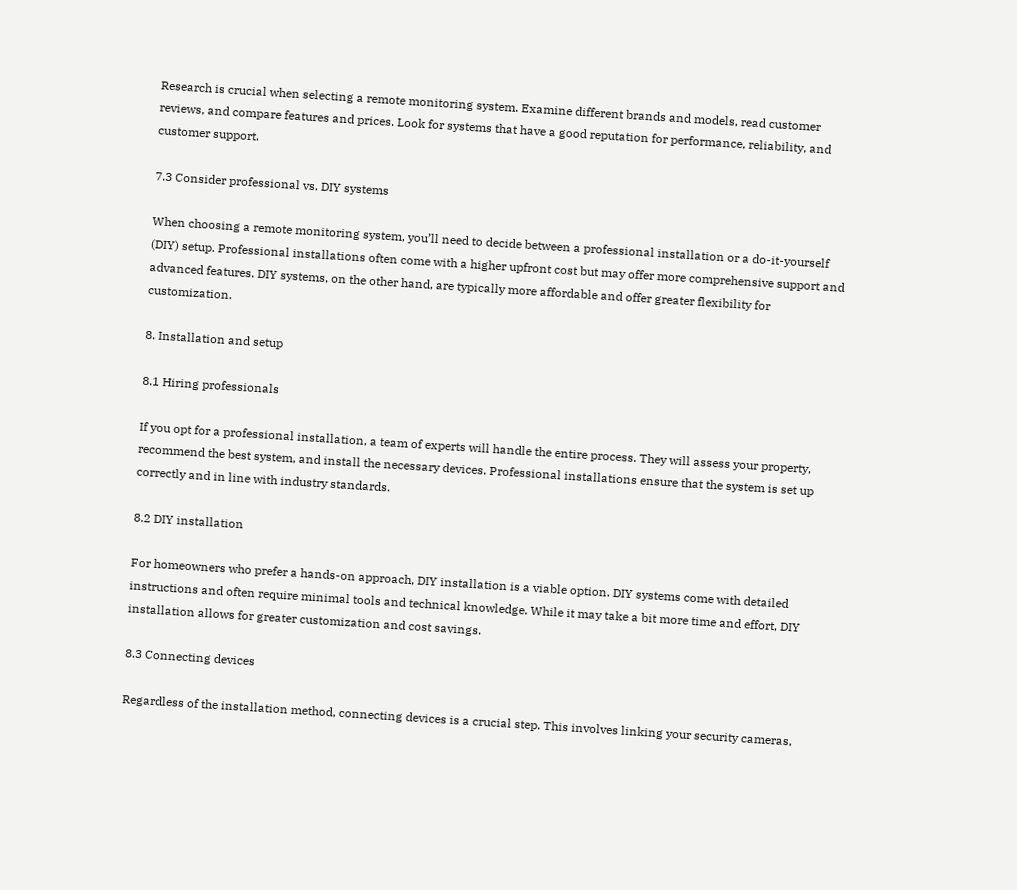Research is crucial when selecting a remote monitoring system. Examine different brands and models, read customer reviews, and compare features and prices. Look for systems that have a good reputation for performance, reliability, and customer support.

7.3 Consider professional vs. DIY systems

When choosing a remote monitoring system, you’ll need to decide between a professional installation or a do-it-yourself (DIY) setup. Professional installations often come with a higher upfront cost but may offer more comprehensive support and advanced features. DIY systems, on the other hand, are typically more affordable and offer greater flexibility for customization.

8. Installation and setup

8.1 Hiring professionals

If you opt for a professional installation, a team of experts will handle the entire process. They will assess your property, recommend the best system, and install the necessary devices. Professional installations ensure that the system is set up correctly and in line with industry standards.

8.2 DIY installation

For homeowners who prefer a hands-on approach, DIY installation is a viable option. DIY systems come with detailed instructions and often require minimal tools and technical knowledge. While it may take a bit more time and effort, DIY installation allows for greater customization and cost savings.

8.3 Connecting devices

Regardless of the installation method, connecting devices is a crucial step. This involves linking your security cameras,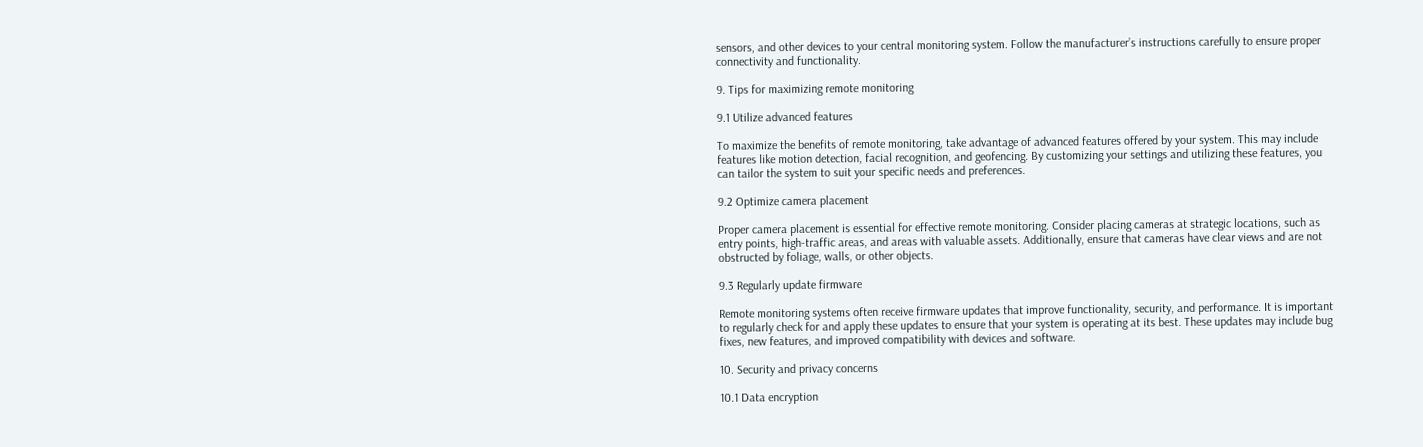sensors, and other devices to your central monitoring system. Follow the manufacturer’s instructions carefully to ensure proper connectivity and functionality.

9. Tips for maximizing remote monitoring

9.1 Utilize advanced features

To maximize the benefits of remote monitoring, take advantage of advanced features offered by your system. This may include features like motion detection, facial recognition, and geofencing. By customizing your settings and utilizing these features, you can tailor the system to suit your specific needs and preferences.

9.2 Optimize camera placement

Proper camera placement is essential for effective remote monitoring. Consider placing cameras at strategic locations, such as entry points, high-traffic areas, and areas with valuable assets. Additionally, ensure that cameras have clear views and are not obstructed by foliage, walls, or other objects.

9.3 Regularly update firmware

Remote monitoring systems often receive firmware updates that improve functionality, security, and performance. It is important to regularly check for and apply these updates to ensure that your system is operating at its best. These updates may include bug fixes, new features, and improved compatibility with devices and software.

10. Security and privacy concerns

10.1 Data encryption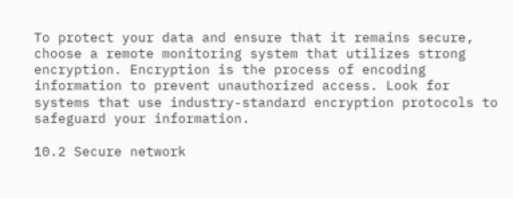To protect your data and ensure that it remains secure, choose a remote monitoring system that utilizes strong encryption. Encryption is the process of encoding information to prevent unauthorized access. Look for systems that use industry-standard encryption protocols to safeguard your information.

10.2 Secure network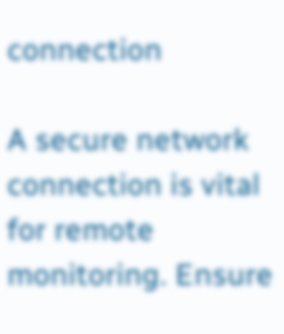connection

A secure network connection is vital for remote monitoring. Ensure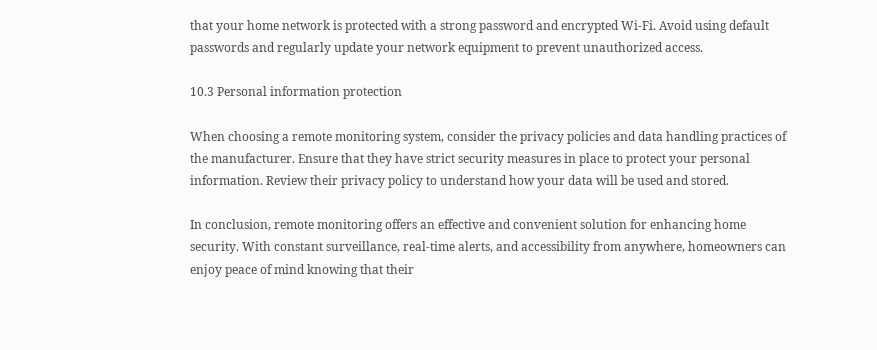that your home network is protected with a strong password and encrypted Wi-Fi. Avoid using default passwords and regularly update your network equipment to prevent unauthorized access.

10.3 Personal information protection

When choosing a remote monitoring system, consider the privacy policies and data handling practices of the manufacturer. Ensure that they have strict security measures in place to protect your personal information. Review their privacy policy to understand how your data will be used and stored.

In conclusion, remote monitoring offers an effective and convenient solution for enhancing home security. With constant surveillance, real-time alerts, and accessibility from anywhere, homeowners can enjoy peace of mind knowing that their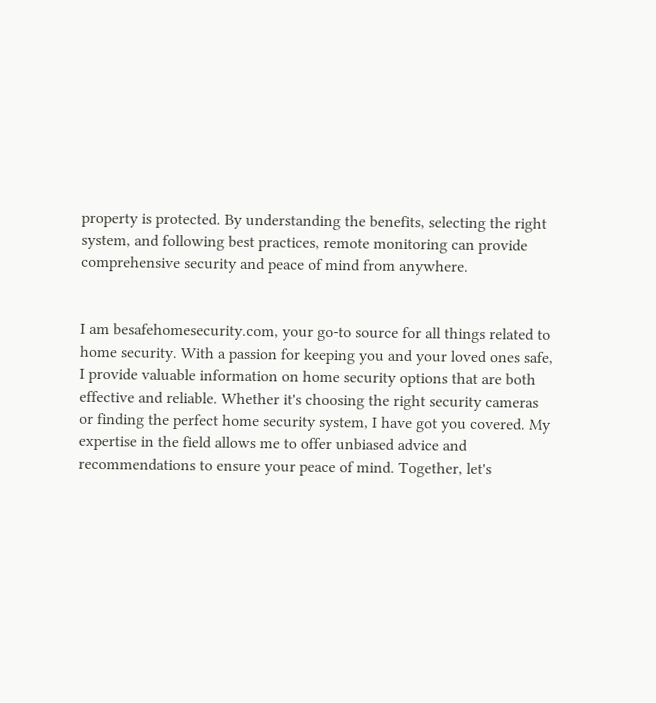property is protected. By understanding the benefits, selecting the right system, and following best practices, remote monitoring can provide comprehensive security and peace of mind from anywhere.


I am besafehomesecurity.com, your go-to source for all things related to home security. With a passion for keeping you and your loved ones safe, I provide valuable information on home security options that are both effective and reliable. Whether it's choosing the right security cameras or finding the perfect home security system, I have got you covered. My expertise in the field allows me to offer unbiased advice and recommendations to ensure your peace of mind. Together, let's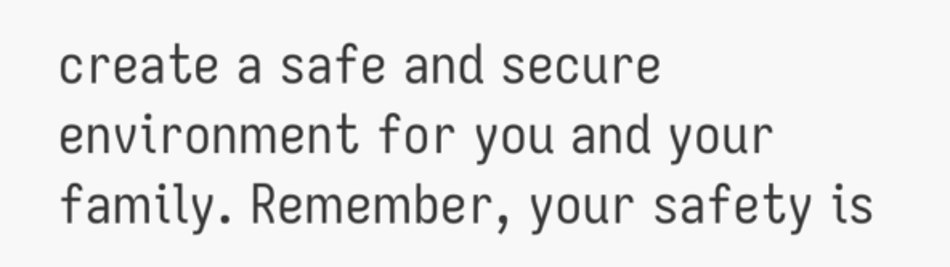create a safe and secure environment for you and your family. Remember, your safety is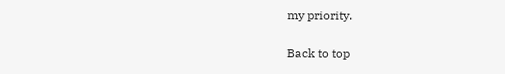my priority.

Back to top